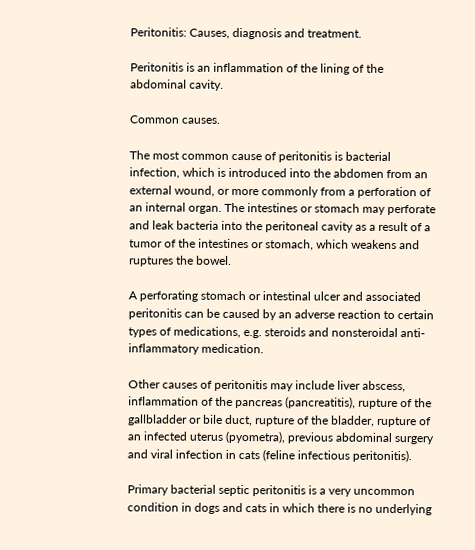Peritonitis: Causes, diagnosis and treatment.

Peritonitis is an inflammation of the lining of the abdominal cavity.

Common causes.

The most common cause of peritonitis is bacterial infection, which is introduced into the abdomen from an external wound, or more commonly from a perforation of an internal organ. The intestines or stomach may perforate and leak bacteria into the peritoneal cavity as a result of a tumor of the intestines or stomach, which weakens and ruptures the bowel.

A perforating stomach or intestinal ulcer and associated peritonitis can be caused by an adverse reaction to certain types of medications, e.g. steroids and nonsteroidal anti-inflammatory medication.

Other causes of peritonitis may include liver abscess, inflammation of the pancreas (pancreatitis), rupture of the gallbladder or bile duct, rupture of the bladder, rupture of an infected uterus (pyometra), previous abdominal surgery and viral infection in cats (feline infectious peritonitis).

Primary bacterial septic peritonitis is a very uncommon condition in dogs and cats in which there is no underlying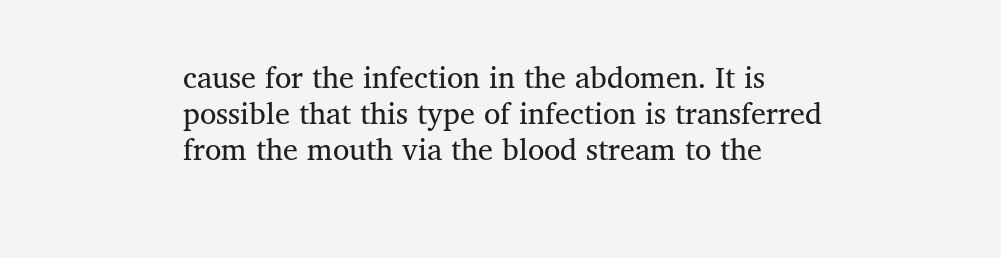cause for the infection in the abdomen. It is possible that this type of infection is transferred from the mouth via the blood stream to the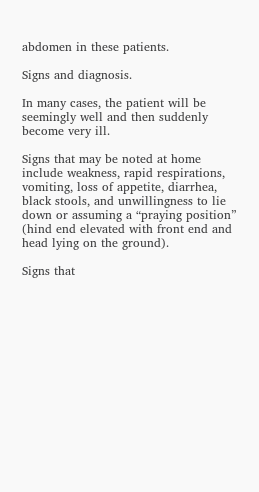abdomen in these patients.

Signs and diagnosis.

In many cases, the patient will be seemingly well and then suddenly become very ill.

Signs that may be noted at home include weakness, rapid respirations, vomiting, loss of appetite, diarrhea, black stools, and unwillingness to lie down or assuming a “praying position” (hind end elevated with front end and head lying on the ground).

Signs that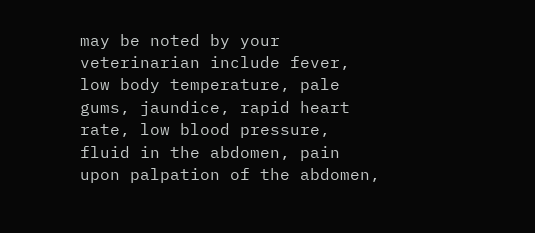may be noted by your veterinarian include fever, low body temperature, pale gums, jaundice, rapid heart rate, low blood pressure, fluid in the abdomen, pain upon palpation of the abdomen,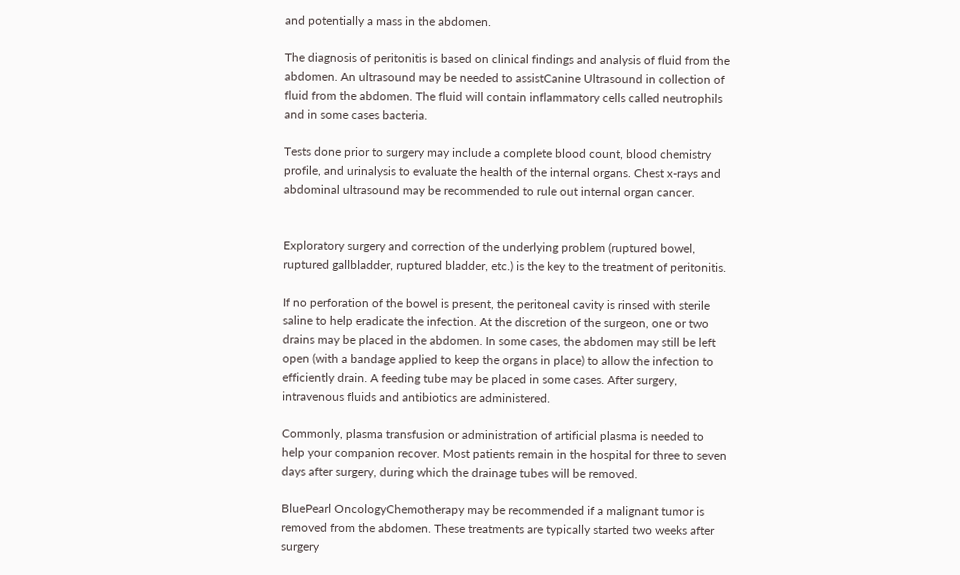and potentially a mass in the abdomen.

The diagnosis of peritonitis is based on clinical findings and analysis of fluid from the abdomen. An ultrasound may be needed to assistCanine Ultrasound in collection of fluid from the abdomen. The fluid will contain inflammatory cells called neutrophils and in some cases bacteria.

Tests done prior to surgery may include a complete blood count, blood chemistry profile, and urinalysis to evaluate the health of the internal organs. Chest x-rays and abdominal ultrasound may be recommended to rule out internal organ cancer.


Exploratory surgery and correction of the underlying problem (ruptured bowel, ruptured gallbladder, ruptured bladder, etc.) is the key to the treatment of peritonitis.

If no perforation of the bowel is present, the peritoneal cavity is rinsed with sterile saline to help eradicate the infection. At the discretion of the surgeon, one or two drains may be placed in the abdomen. In some cases, the abdomen may still be left open (with a bandage applied to keep the organs in place) to allow the infection to efficiently drain. A feeding tube may be placed in some cases. After surgery, intravenous fluids and antibiotics are administered.

Commonly, plasma transfusion or administration of artificial plasma is needed to help your companion recover. Most patients remain in the hospital for three to seven days after surgery, during which the drainage tubes will be removed.

BluePearl OncologyChemotherapy may be recommended if a malignant tumor is removed from the abdomen. These treatments are typically started two weeks after surgery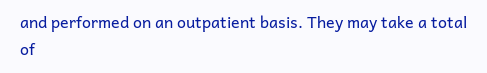and performed on an outpatient basis. They may take a total of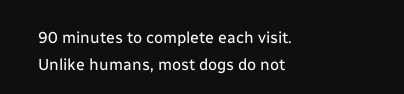90 minutes to complete each visit. Unlike humans, most dogs do not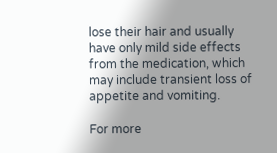lose their hair and usually have only mild side effects from the medication, which may include transient loss of appetite and vomiting.

For more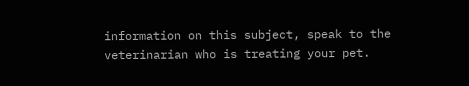information on this subject, speak to the veterinarian who is treating your pet.